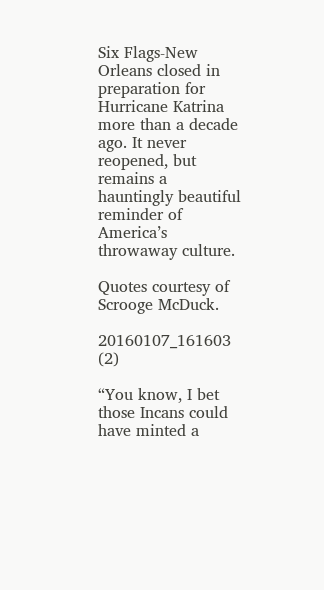Six Flags-New Orleans closed in preparation for Hurricane Katrina more than a decade ago. It never reopened, but remains a hauntingly beautiful reminder of America’s throwaway culture.

Quotes courtesy of Scrooge McDuck.

20160107_161603 (2)

“You know, I bet those Incans could have minted a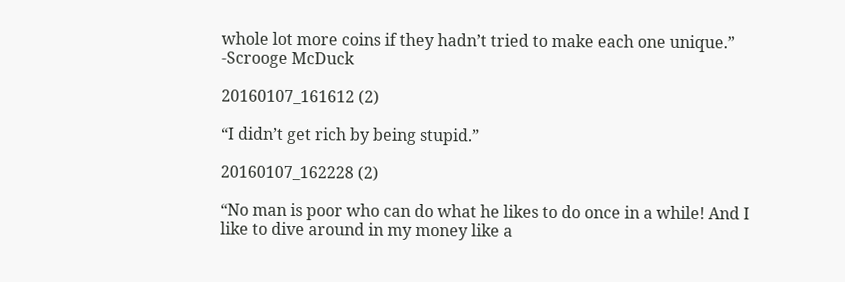whole lot more coins if they hadn’t tried to make each one unique.” -Scrooge McDuck

20160107_161612 (2)

“I didn’t get rich by being stupid.”

20160107_162228 (2)

“No man is poor who can do what he likes to do once in a while! And I like to dive around in my money like a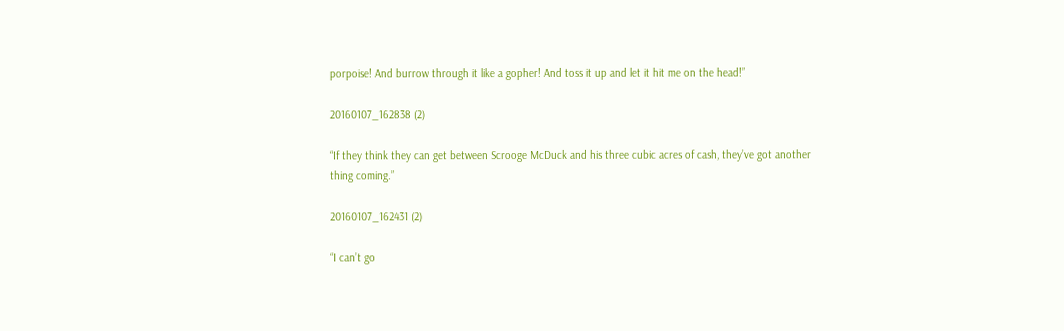porpoise! And burrow through it like a gopher! And toss it up and let it hit me on the head!”

20160107_162838 (2)

“If they think they can get between Scrooge McDuck and his three cubic acres of cash, they’ve got another thing coming.”

20160107_162431 (2)

“I can’t go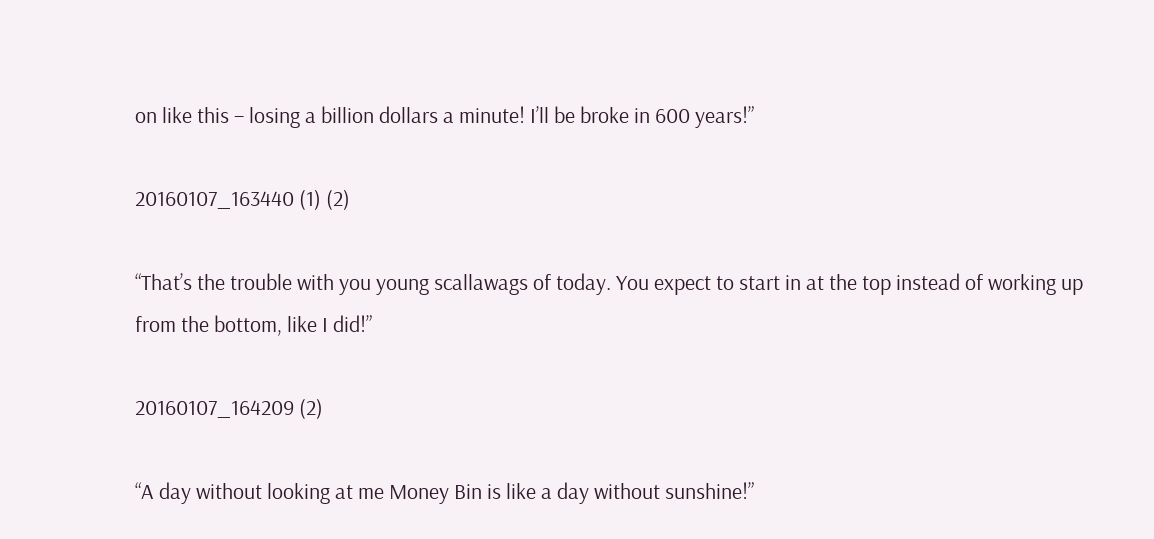on like this – losing a billion dollars a minute! I’ll be broke in 600 years!”

20160107_163440 (1) (2)

“That’s the trouble with you young scallawags of today. You expect to start in at the top instead of working up from the bottom, like I did!”

20160107_164209 (2)

“A day without looking at me Money Bin is like a day without sunshine!”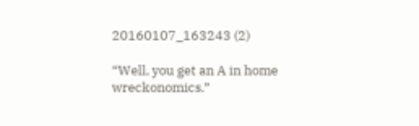20160107_163243 (2)

“Well, you get an A in home wreckonomics.”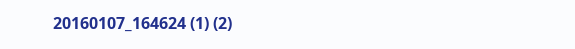20160107_164624 (1) (2)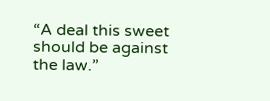“A deal this sweet should be against the law.”